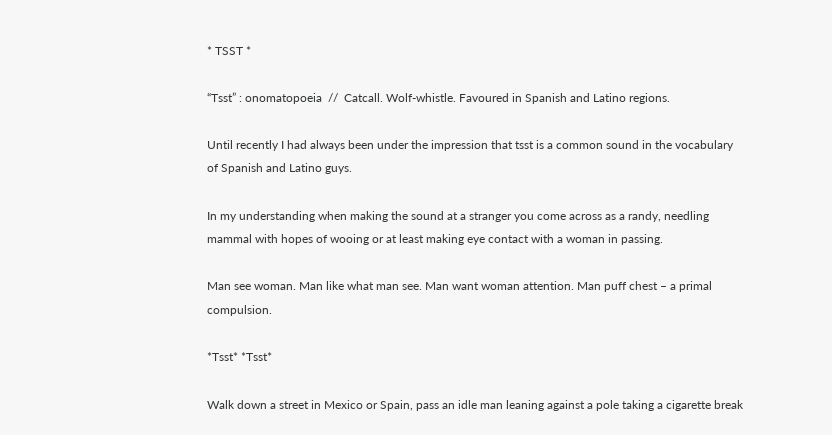* TSST *

“Tsst” : onomatopoeia  //  Catcall. Wolf-whistle. Favoured in Spanish and Latino regions.

Until recently I had always been under the impression that tsst is a common sound in the vocabulary of Spanish and Latino guys.

In my understanding when making the sound at a stranger you come across as a randy, needling mammal with hopes of wooing or at least making eye contact with a woman in passing.

Man see woman. Man like what man see. Man want woman attention. Man puff chest – a primal compulsion.

*Tsst* *Tsst*

Walk down a street in Mexico or Spain, pass an idle man leaning against a pole taking a cigarette break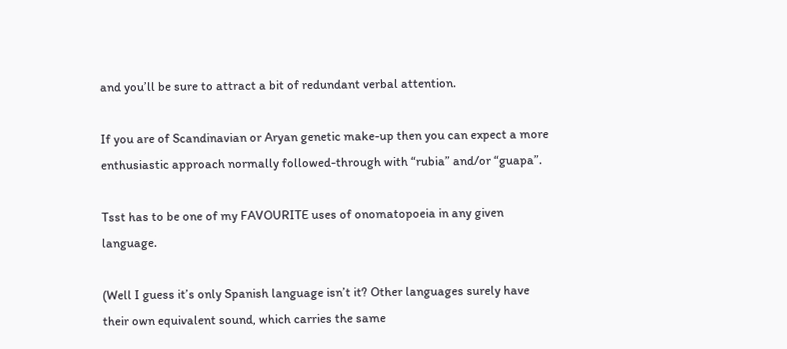and you’ll be sure to attract a bit of redundant verbal attention.

If you are of Scandinavian or Aryan genetic make-up then you can expect a more enthusiastic approach normally followed-through with “rubia” and/or “guapa”.

Tsst has to be one of my FAVOURITE uses of onomatopoeia in any given language.

(Well I guess it’s only Spanish language isn’t it? Other languages surely have their own equivalent sound, which carries the same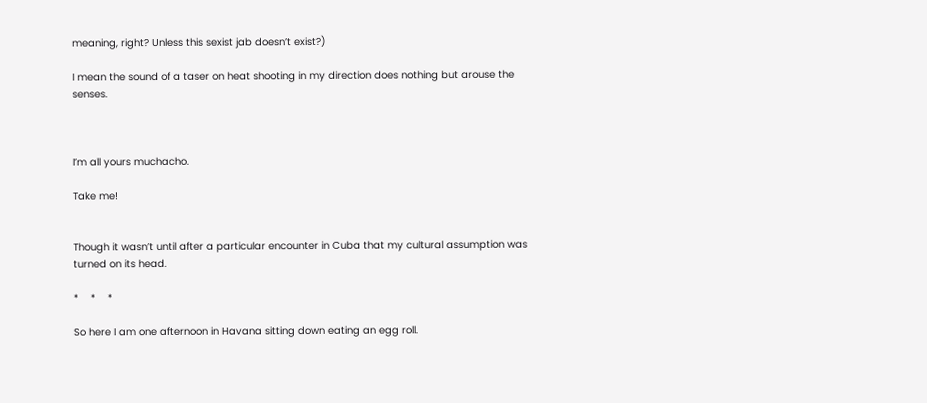meaning, right? Unless this sexist jab doesn’t exist?)

I mean the sound of a taser on heat shooting in my direction does nothing but arouse the senses.



I’m all yours muchacho.

Take me!


Though it wasn’t until after a particular encounter in Cuba that my cultural assumption was turned on its head.

*    *    *

So here I am one afternoon in Havana sitting down eating an egg roll.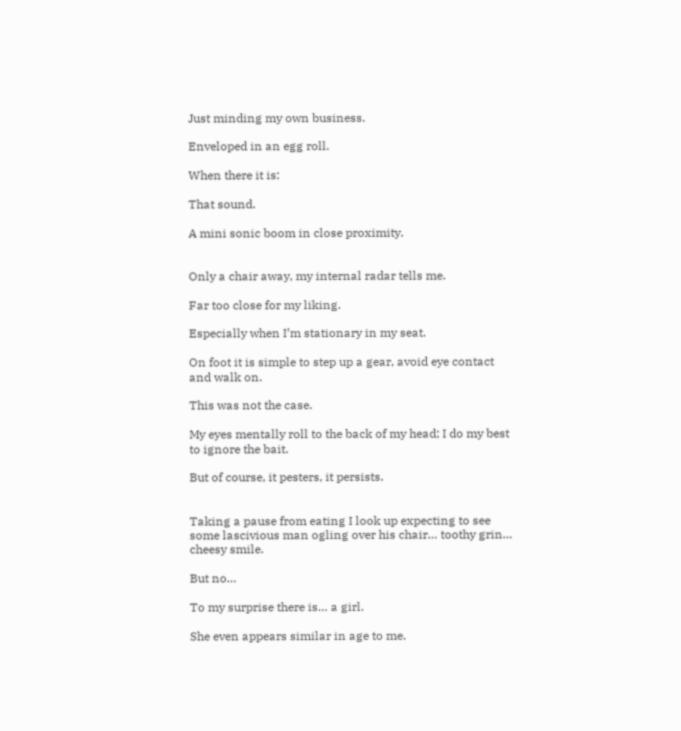Just minding my own business.

Enveloped in an egg roll.

When there it is:

That sound.

A mini sonic boom in close proximity.


Only a chair away, my internal radar tells me.

Far too close for my liking.

Especially when I’m stationary in my seat.

On foot it is simple to step up a gear, avoid eye contact and walk on.

This was not the case.

My eyes mentally roll to the back of my head; I do my best to ignore the bait.

But of course, it pesters, it persists.


Taking a pause from eating I look up expecting to see some lascivious man ogling over his chair… toothy grin… cheesy smile.

But no…

To my surprise there is… a girl.

She even appears similar in age to me.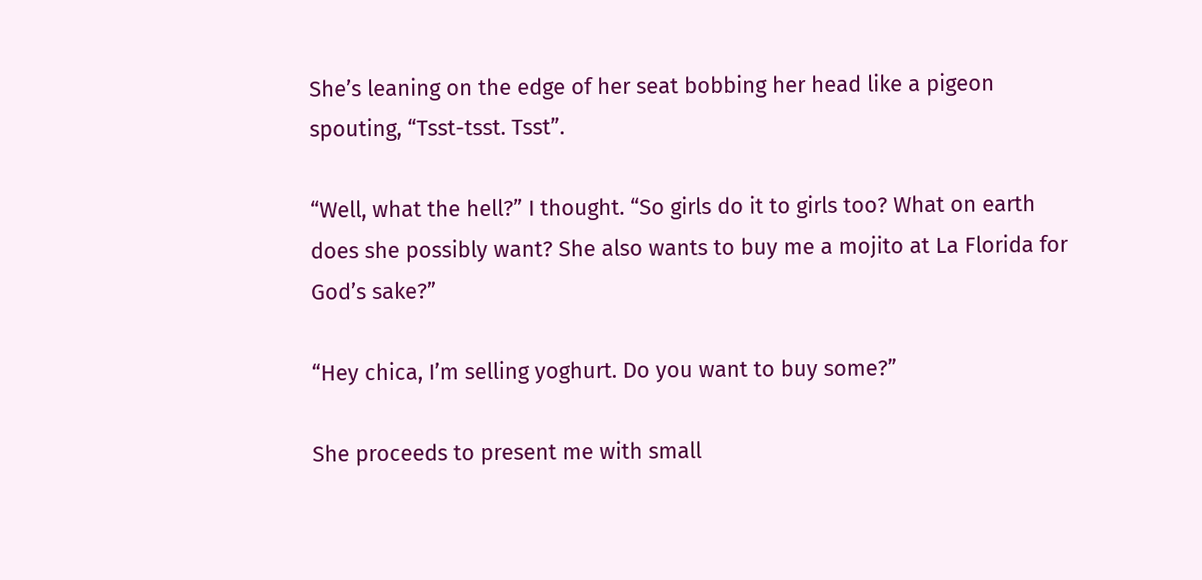She’s leaning on the edge of her seat bobbing her head like a pigeon spouting, “Tsst-tsst. Tsst”.

“Well, what the hell?” I thought. “So girls do it to girls too? What on earth does she possibly want? She also wants to buy me a mojito at La Florida for God’s sake?”

“Hey chica, I’m selling yoghurt. Do you want to buy some?”

She proceeds to present me with small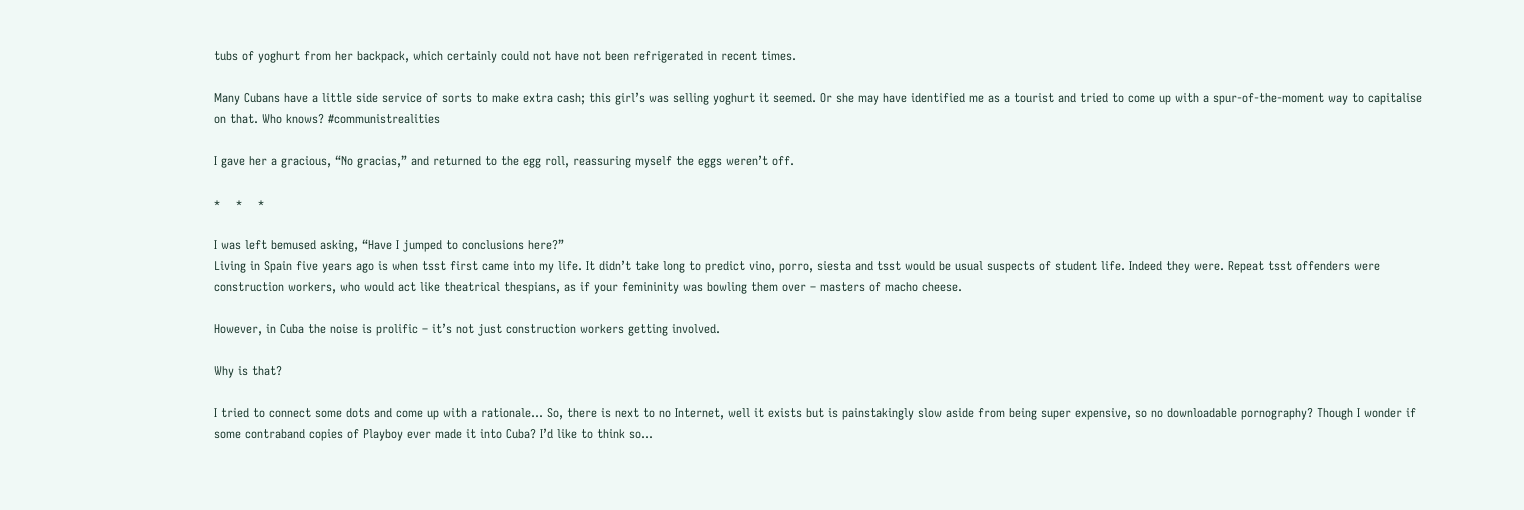tubs of yoghurt from her backpack, which certainly could not have not been refrigerated in recent times.

Many Cubans have a little side service of sorts to make extra cash; this girl’s was selling yoghurt it seemed. Or she may have identified me as a tourist and tried to come up with a spur-of-the-moment way to capitalise on that. Who knows? #communistrealities

I gave her a gracious, “No gracias,” and returned to the egg roll, reassuring myself the eggs weren’t off.

*    *    *

I was left bemused asking, “Have I jumped to conclusions here?”
Living in Spain five years ago is when tsst first came into my life. It didn’t take long to predict vino, porro, siesta and tsst would be usual suspects of student life. Indeed they were. Repeat tsst offenders were construction workers, who would act like theatrical thespians, as if your femininity was bowling them over – masters of macho cheese.

However, in Cuba the noise is prolific – it’s not just construction workers getting involved.

Why is that?

I tried to connect some dots and come up with a rationale… So, there is next to no Internet, well it exists but is painstakingly slow aside from being super expensive, so no downloadable pornography? Though I wonder if some contraband copies of Playboy ever made it into Cuba? I’d like to think so…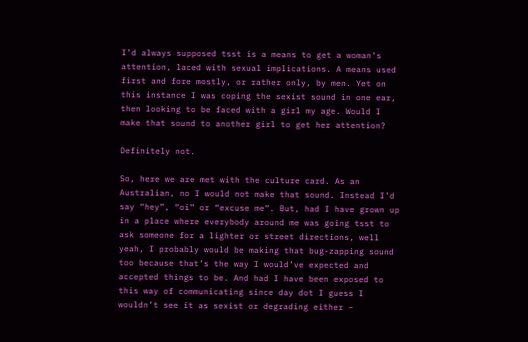I’d always supposed tsst is a means to get a woman’s attention, laced with sexual implications. A means used first and fore mostly, or rather only, by men. Yet on this instance I was coping the sexist sound in one ear, then looking to be faced with a girl my age. Would I make that sound to another girl to get her attention?

Definitely not.

So, here we are met with the culture card. As an Australian, no I would not make that sound. Instead I’d say “hey”, “oi” or “excuse me”. But, had I have grown up in a place where everybody around me was going tsst to ask someone for a lighter or street directions, well yeah, I probably would be making that bug-zapping sound too because that’s the way I would’ve expected and accepted things to be. And had I have been exposed to this way of communicating since day dot I guess I wouldn’t see it as sexist or degrading either –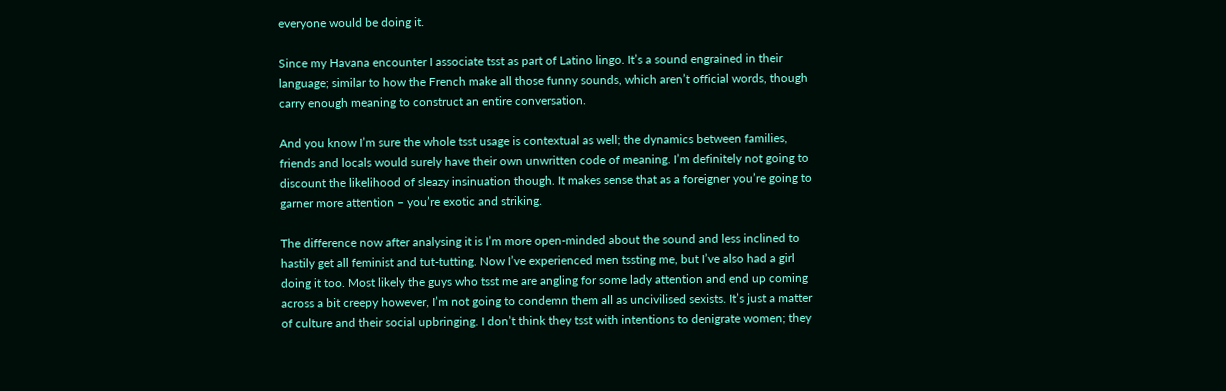everyone would be doing it.

Since my Havana encounter I associate tsst as part of Latino lingo. It’s a sound engrained in their language; similar to how the French make all those funny sounds, which aren’t official words, though carry enough meaning to construct an entire conversation.

And you know I’m sure the whole tsst usage is contextual as well; the dynamics between families, friends and locals would surely have their own unwritten code of meaning. I’m definitely not going to discount the likelihood of sleazy insinuation though. It makes sense that as a foreigner you’re going to garner more attention – you’re exotic and striking.

The difference now after analysing it is I’m more open-minded about the sound and less inclined to hastily get all feminist and tut-tutting. Now I’ve experienced men tssting me, but I’ve also had a girl doing it too. Most likely the guys who tsst me are angling for some lady attention and end up coming across a bit creepy however, I’m not going to condemn them all as uncivilised sexists. It’s just a matter of culture and their social upbringing. I don’t think they tsst with intentions to denigrate women; they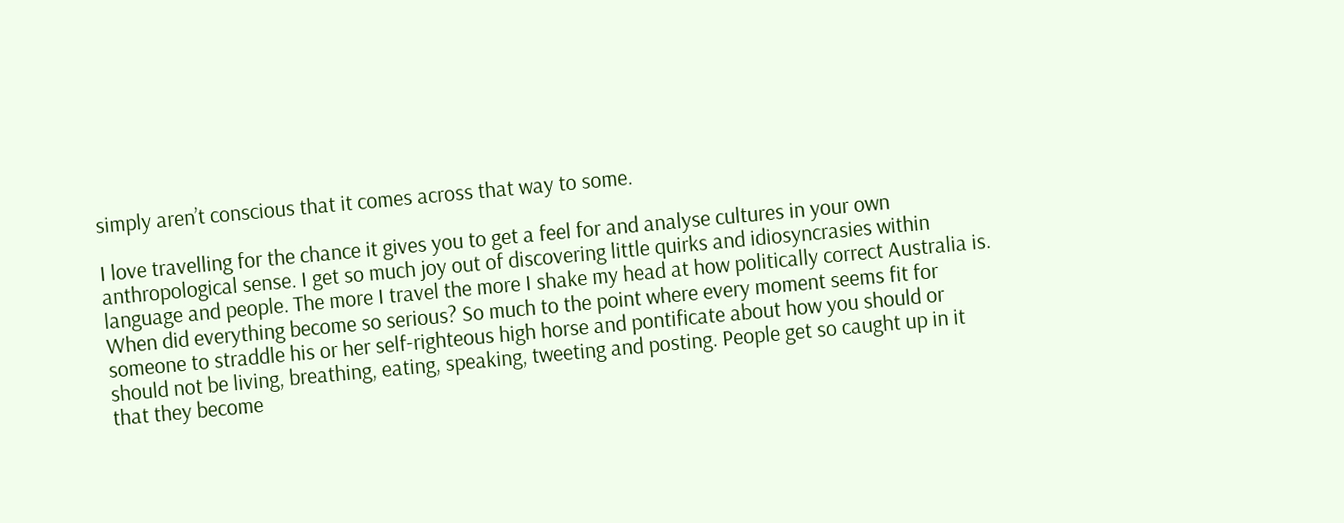simply aren’t conscious that it comes across that way to some.

I love travelling for the chance it gives you to get a feel for and analyse cultures in your own anthropological sense. I get so much joy out of discovering little quirks and idiosyncrasies within language and people. The more I travel the more I shake my head at how politically correct Australia is. When did everything become so serious? So much to the point where every moment seems fit for someone to straddle his or her self-righteous high horse and pontificate about how you should or should not be living, breathing, eating, speaking, tweeting and posting. People get so caught up in it that they become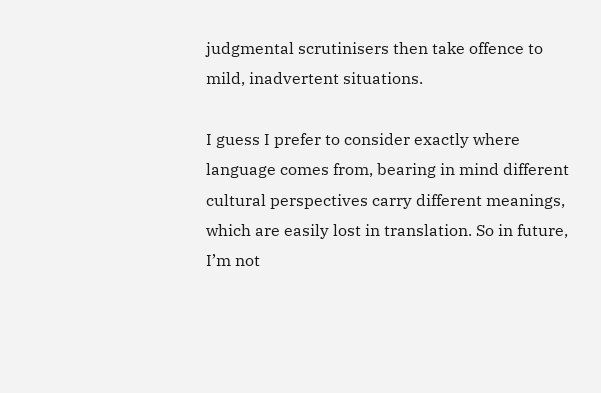judgmental scrutinisers then take offence to mild, inadvertent situations.

I guess I prefer to consider exactly where language comes from, bearing in mind different cultural perspectives carry different meanings, which are easily lost in translation. So in future, I’m not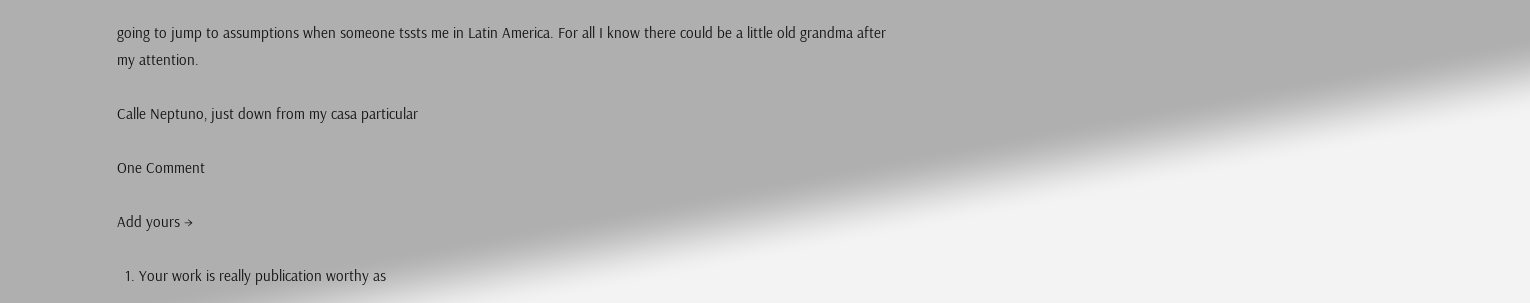going to jump to assumptions when someone tssts me in Latin America. For all I know there could be a little old grandma after my attention.

Calle Neptuno, just down from my casa particular

One Comment

Add yours →

  1. Your work is really publication worthy as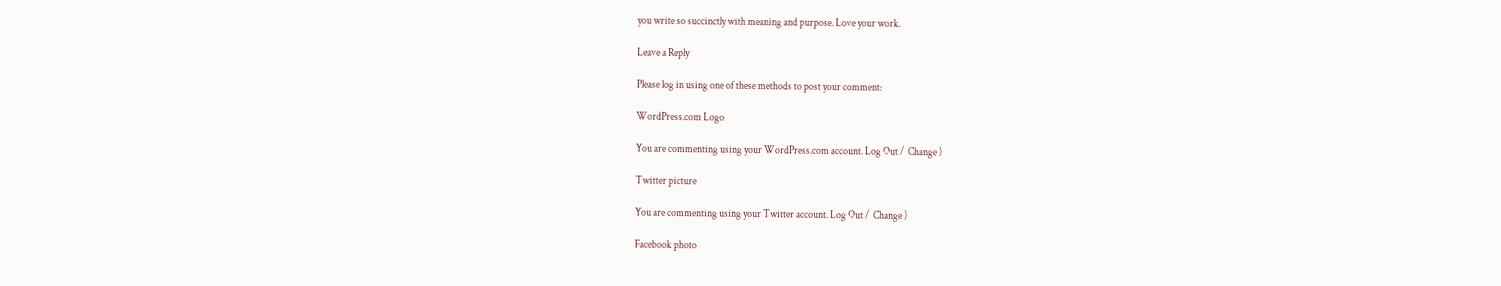you write so succinctly with meaning and purpose. Love your work.

Leave a Reply

Please log in using one of these methods to post your comment:

WordPress.com Logo

You are commenting using your WordPress.com account. Log Out /  Change )

Twitter picture

You are commenting using your Twitter account. Log Out /  Change )

Facebook photo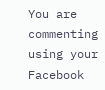You are commenting using your Facebook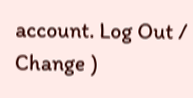account. Log Out /  Change )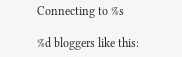Connecting to %s

%d bloggers like this: